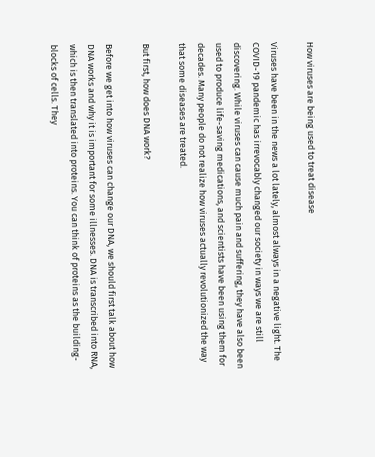How viruses are being used to treat disease

Viruses have been in the news a lot lately, almost always in a negative light. The COVID-19 pandemic has irrevocably changed our society in ways we are still discovering. While viruses can cause much pain and suffering, they have also been used to produce life-saving medications, and scientists have been using them for decades. Many people do not realize how viruses actually revolutionized the way that some diseases are treated.

But first, how does DNA work?

Before we get into how viruses can change our DNA, we should first talk about how DNA works and why it is important for some illnesses. DNA is transcribed into RNA, which is then translated into proteins. You can think of proteins as the building-blocks of cells. They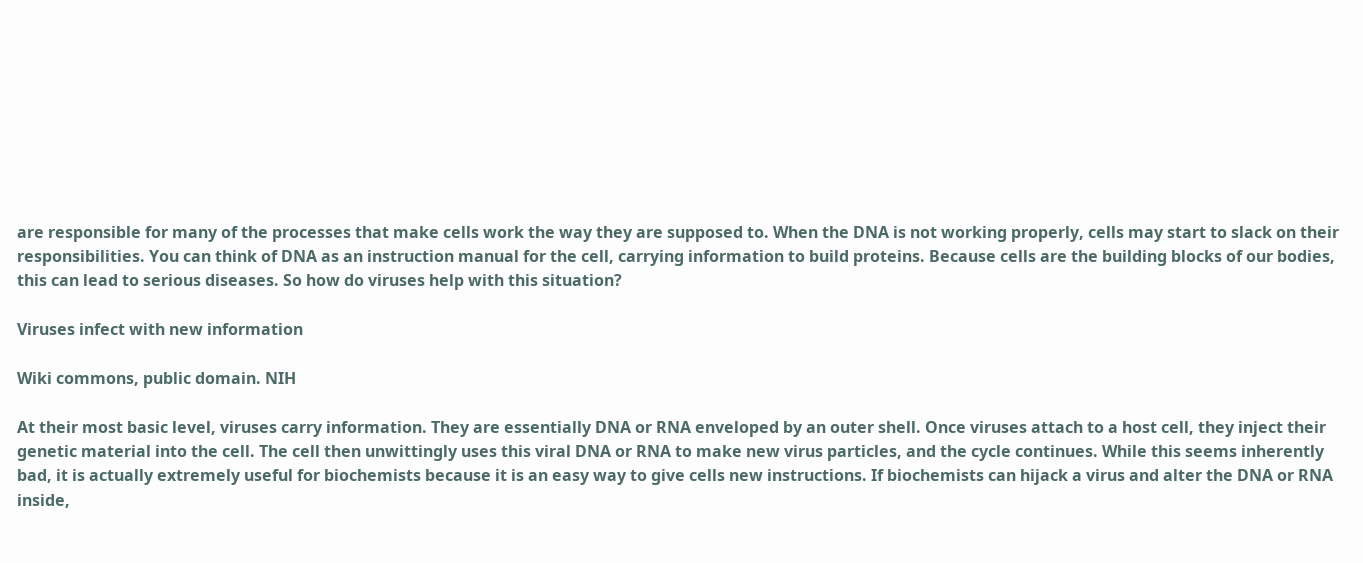are responsible for many of the processes that make cells work the way they are supposed to. When the DNA is not working properly, cells may start to slack on their responsibilities. You can think of DNA as an instruction manual for the cell, carrying information to build proteins. Because cells are the building blocks of our bodies, this can lead to serious diseases. So how do viruses help with this situation?

Viruses infect with new information

Wiki commons, public domain. NIH

At their most basic level, viruses carry information. They are essentially DNA or RNA enveloped by an outer shell. Once viruses attach to a host cell, they inject their genetic material into the cell. The cell then unwittingly uses this viral DNA or RNA to make new virus particles, and the cycle continues. While this seems inherently bad, it is actually extremely useful for biochemists because it is an easy way to give cells new instructions. If biochemists can hijack a virus and alter the DNA or RNA inside,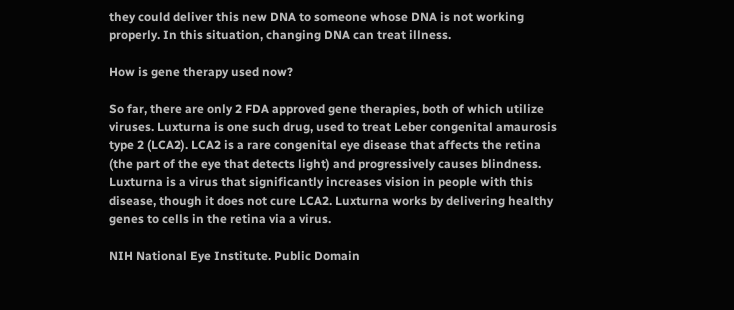they could deliver this new DNA to someone whose DNA is not working properly. In this situation, changing DNA can treat illness.

How is gene therapy used now?

So far, there are only 2 FDA approved gene therapies, both of which utilize viruses. Luxturna is one such drug, used to treat Leber congenital amaurosis type 2 (LCA2). LCA2 is a rare congenital eye disease that affects the retina (the part of the eye that detects light) and progressively causes blindness. Luxturna is a virus that significantly increases vision in people with this disease, though it does not cure LCA2. Luxturna works by delivering healthy genes to cells in the retina via a virus.

NIH National Eye Institute. Public Domain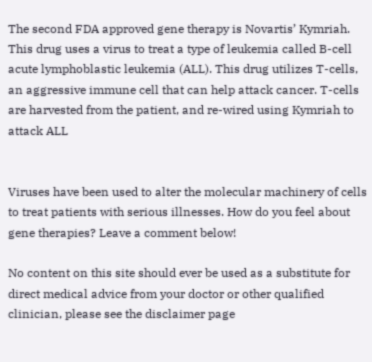The second FDA approved gene therapy is Novartis’ Kymriah. This drug uses a virus to treat a type of leukemia called B-cell acute lymphoblastic leukemia (ALL). This drug utilizes T-cells, an aggressive immune cell that can help attack cancer. T-cells are harvested from the patient, and re-wired using Kymriah to attack ALL


Viruses have been used to alter the molecular machinery of cells to treat patients with serious illnesses. How do you feel about gene therapies? Leave a comment below!

No content on this site should ever be used as a substitute for direct medical advice from your doctor or other qualified clinician, please see the disclaimer page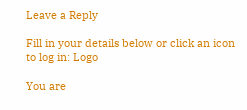Leave a Reply

Fill in your details below or click an icon to log in: Logo

You are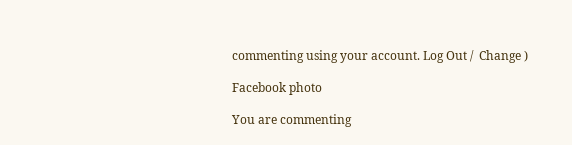commenting using your account. Log Out /  Change )

Facebook photo

You are commenting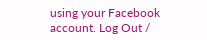using your Facebook account. Log Out /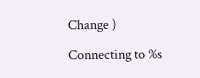Change )

Connecting to %s